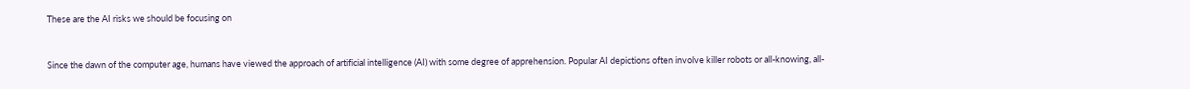These are the AI risks we should be focusing on


Since the dawn of the computer age, humans have viewed the approach of artificial intelligence (AI) with some degree of apprehension. Popular AI depictions often involve killer robots or all-knowing, all-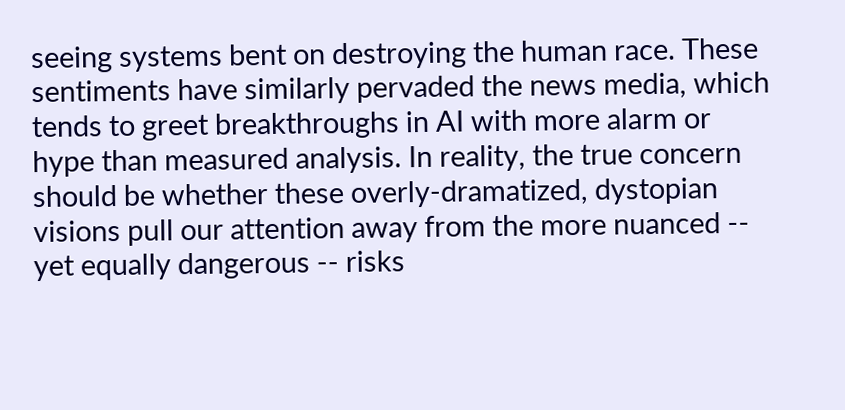seeing systems bent on destroying the human race. These sentiments have similarly pervaded the news media, which tends to greet breakthroughs in AI with more alarm or hype than measured analysis. In reality, the true concern should be whether these overly-dramatized, dystopian visions pull our attention away from the more nuanced -- yet equally dangerous -- risks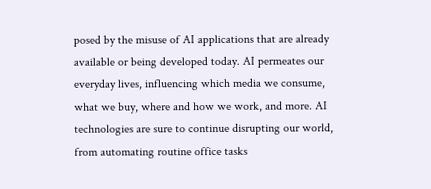posed by the misuse of AI applications that are already available or being developed today. AI permeates our everyday lives, influencing which media we consume, what we buy, where and how we work, and more. AI technologies are sure to continue disrupting our world, from automating routine office tasks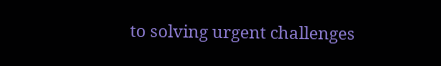to solving urgent challenges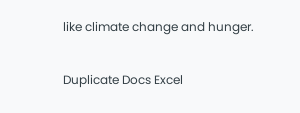like climate change and hunger.

Duplicate Docs Excel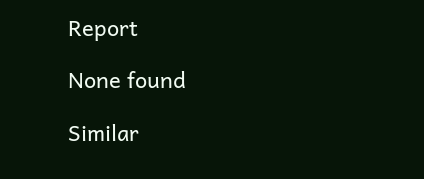Report

None found

Similar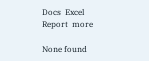Docs  Excel Report  more

None found